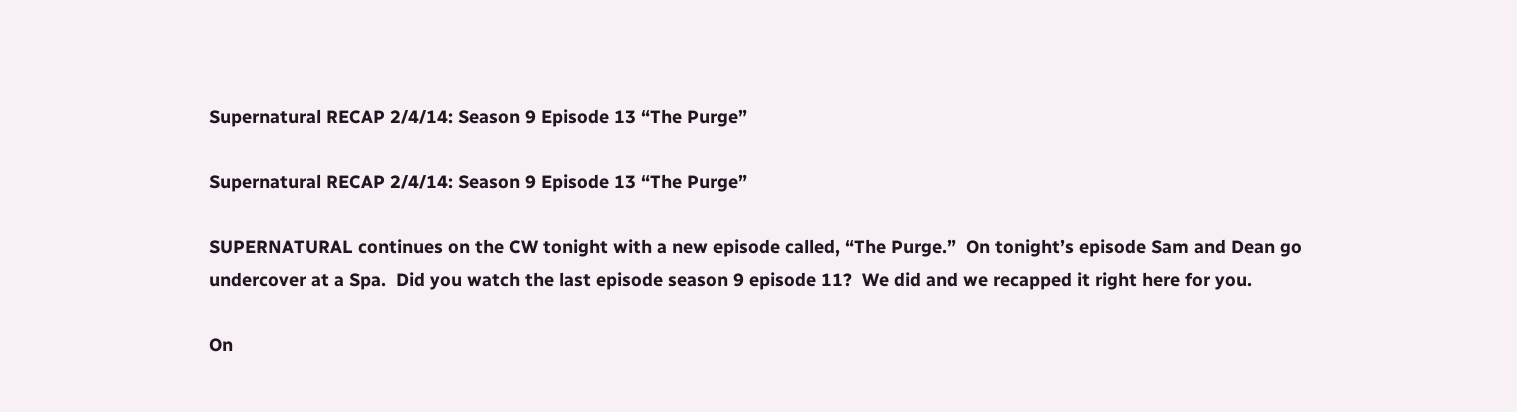Supernatural RECAP 2/4/14: Season 9 Episode 13 “The Purge”

Supernatural RECAP 2/4/14: Season 9 Episode 13 “The Purge”

SUPERNATURAL continues on the CW tonight with a new episode called, “The Purge.”  On tonight’s episode Sam and Dean go undercover at a Spa.  Did you watch the last episode season 9 episode 11?  We did and we recapped it right here for you.

On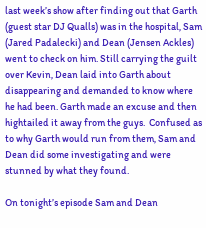last week’s show after finding out that Garth (guest star DJ Qualls) was in the hospital, Sam (Jared Padalecki) and Dean (Jensen Ackles) went to check on him. Still carrying the guilt over Kevin, Dean laid into Garth about disappearing and demanded to know where he had been. Garth made an excuse and then hightailed it away from the guys.  Confused as to why Garth would run from them, Sam and Dean did some investigating and were stunned by what they found.

On tonight’s episode Sam and Dean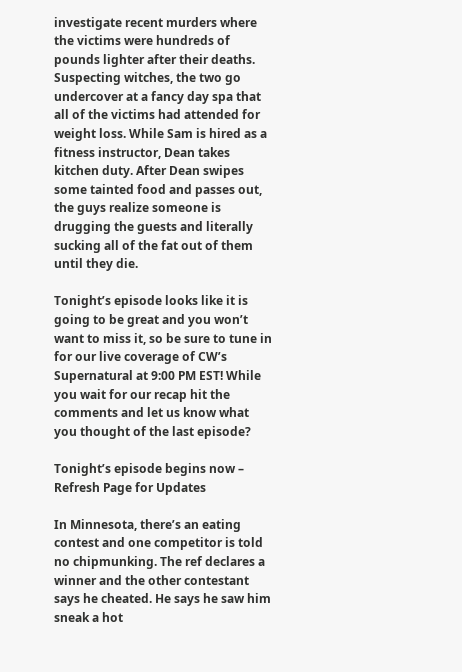investigate recent murders where the victims were hundreds of pounds lighter after their deaths. Suspecting witches, the two go undercover at a fancy day spa that all of the victims had attended for weight loss. While Sam is hired as a fitness instructor, Dean takes kitchen duty. After Dean swipes some tainted food and passes out, the guys realize someone is drugging the guests and literally sucking all of the fat out of them until they die.

Tonight’s episode looks like it is going to be great and you won’t want to miss it, so be sure to tune in for our live coverage of CW’s Supernatural at 9:00 PM EST! While you wait for our recap hit the comments and let us know what you thought of the last episode?

Tonight’s episode begins now – Refresh Page for Updates

In Minnesota, there’s an eating contest and one competitor is told no chipmunking. The ref declares a winner and the other contestant says he cheated. He says he saw him sneak a hot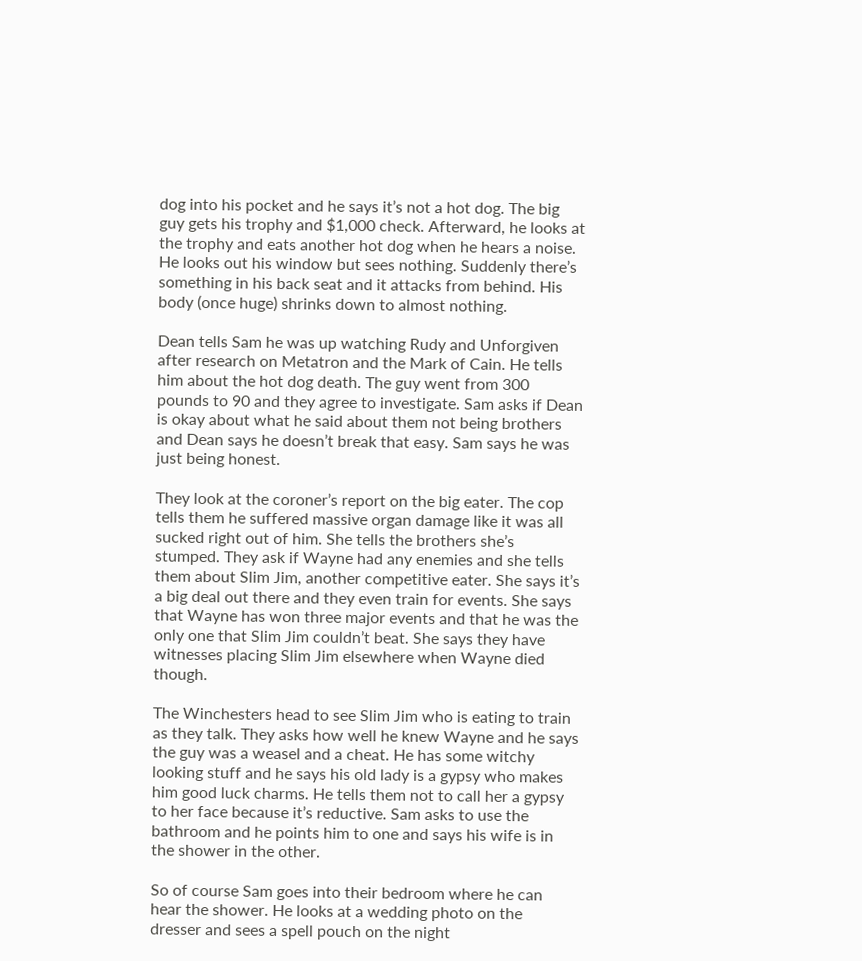dog into his pocket and he says it’s not a hot dog. The big guy gets his trophy and $1,000 check. Afterward, he looks at the trophy and eats another hot dog when he hears a noise. He looks out his window but sees nothing. Suddenly there’s something in his back seat and it attacks from behind. His body (once huge) shrinks down to almost nothing.

Dean tells Sam he was up watching Rudy and Unforgiven after research on Metatron and the Mark of Cain. He tells him about the hot dog death. The guy went from 300 pounds to 90 and they agree to investigate. Sam asks if Dean is okay about what he said about them not being brothers and Dean says he doesn’t break that easy. Sam says he was just being honest.

They look at the coroner’s report on the big eater. The cop tells them he suffered massive organ damage like it was all sucked right out of him. She tells the brothers she’s stumped. They ask if Wayne had any enemies and she tells them about Slim Jim, another competitive eater. She says it’s a big deal out there and they even train for events. She says that Wayne has won three major events and that he was the only one that Slim Jim couldn’t beat. She says they have witnesses placing Slim Jim elsewhere when Wayne died though.

The Winchesters head to see Slim Jim who is eating to train as they talk. They asks how well he knew Wayne and he says the guy was a weasel and a cheat. He has some witchy looking stuff and he says his old lady is a gypsy who makes him good luck charms. He tells them not to call her a gypsy to her face because it’s reductive. Sam asks to use the bathroom and he points him to one and says his wife is in the shower in the other.

So of course Sam goes into their bedroom where he can hear the shower. He looks at a wedding photo on the dresser and sees a spell pouch on the night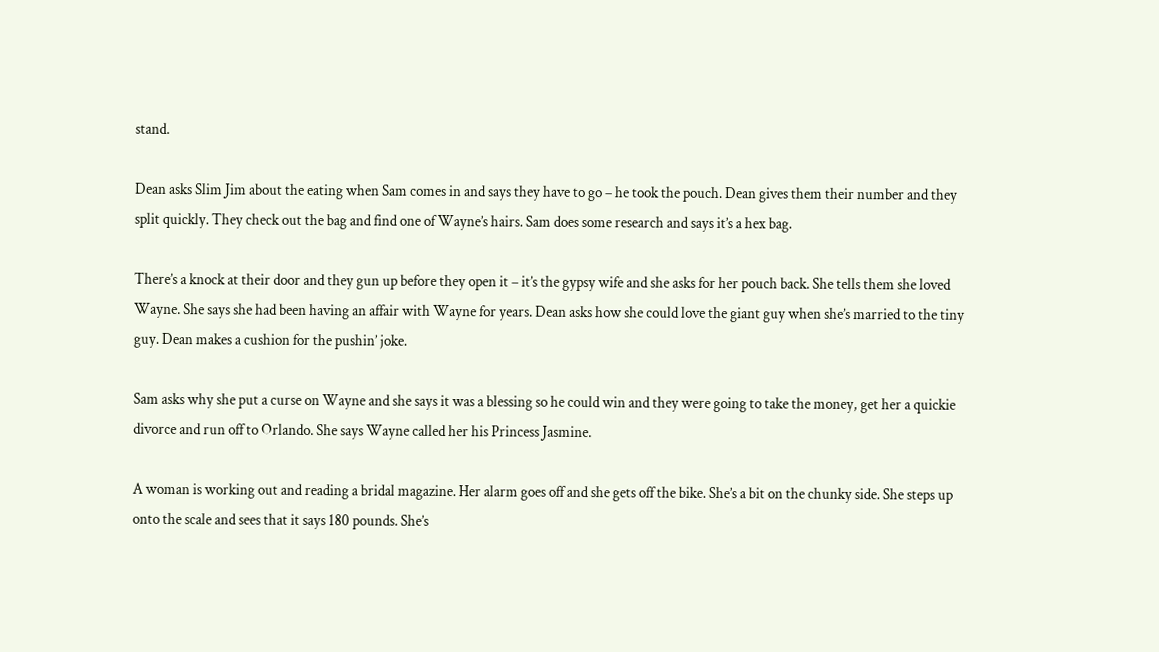stand.

Dean asks Slim Jim about the eating when Sam comes in and says they have to go – he took the pouch. Dean gives them their number and they split quickly. They check out the bag and find one of Wayne’s hairs. Sam does some research and says it’s a hex bag.

There’s a knock at their door and they gun up before they open it – it’s the gypsy wife and she asks for her pouch back. She tells them she loved Wayne. She says she had been having an affair with Wayne for years. Dean asks how she could love the giant guy when she’s married to the tiny guy. Dean makes a cushion for the pushin’ joke.

Sam asks why she put a curse on Wayne and she says it was a blessing so he could win and they were going to take the money, get her a quickie divorce and run off to Orlando. She says Wayne called her his Princess Jasmine.

A woman is working out and reading a bridal magazine. Her alarm goes off and she gets off the bike. She’s a bit on the chunky side. She steps up onto the scale and sees that it says 180 pounds. She’s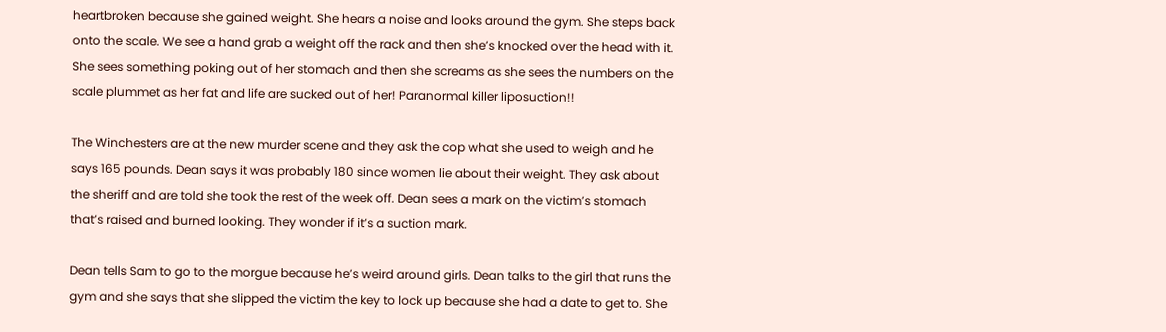heartbroken because she gained weight. She hears a noise and looks around the gym. She steps back onto the scale. We see a hand grab a weight off the rack and then she’s knocked over the head with it. She sees something poking out of her stomach and then she screams as she sees the numbers on the scale plummet as her fat and life are sucked out of her! Paranormal killer liposuction!!

The Winchesters are at the new murder scene and they ask the cop what she used to weigh and he says 165 pounds. Dean says it was probably 180 since women lie about their weight. They ask about the sheriff and are told she took the rest of the week off. Dean sees a mark on the victim’s stomach that’s raised and burned looking. They wonder if it’s a suction mark.

Dean tells Sam to go to the morgue because he’s weird around girls. Dean talks to the girl that runs the gym and she says that she slipped the victim the key to lock up because she had a date to get to. She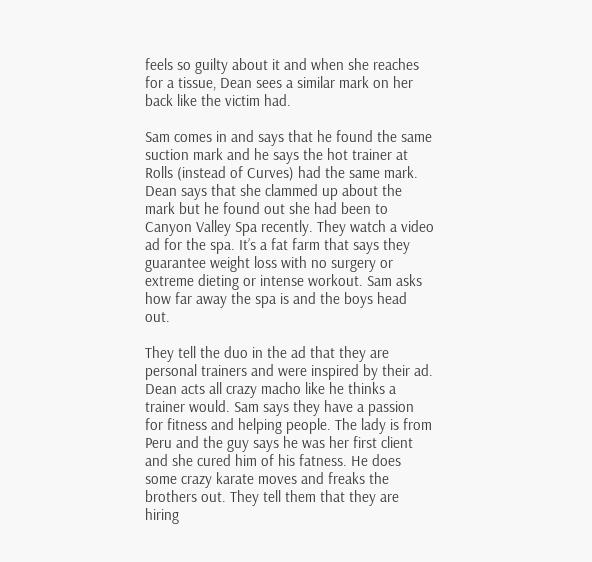feels so guilty about it and when she reaches for a tissue, Dean sees a similar mark on her back like the victim had.

Sam comes in and says that he found the same suction mark and he says the hot trainer at Rolls (instead of Curves) had the same mark. Dean says that she clammed up about the mark but he found out she had been to Canyon Valley Spa recently. They watch a video ad for the spa. It’s a fat farm that says they guarantee weight loss with no surgery or extreme dieting or intense workout. Sam asks how far away the spa is and the boys head out.

They tell the duo in the ad that they are personal trainers and were inspired by their ad. Dean acts all crazy macho like he thinks a trainer would. Sam says they have a passion for fitness and helping people. The lady is from Peru and the guy says he was her first client and she cured him of his fatness. He does some crazy karate moves and freaks the brothers out. They tell them that they are hiring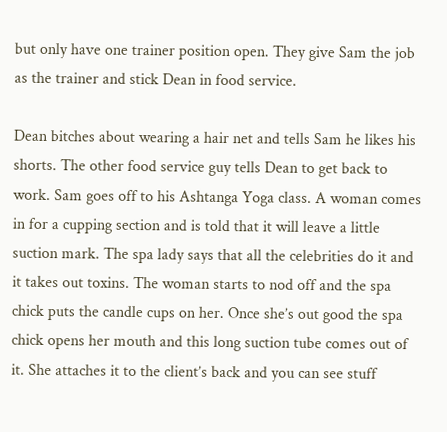but only have one trainer position open. They give Sam the job as the trainer and stick Dean in food service.

Dean bitches about wearing a hair net and tells Sam he likes his shorts. The other food service guy tells Dean to get back to work. Sam goes off to his Ashtanga Yoga class. A woman comes in for a cupping section and is told that it will leave a little suction mark. The spa lady says that all the celebrities do it and it takes out toxins. The woman starts to nod off and the spa chick puts the candle cups on her. Once she’s out good the spa chick opens her mouth and this long suction tube comes out of it. She attaches it to the client’s back and you can see stuff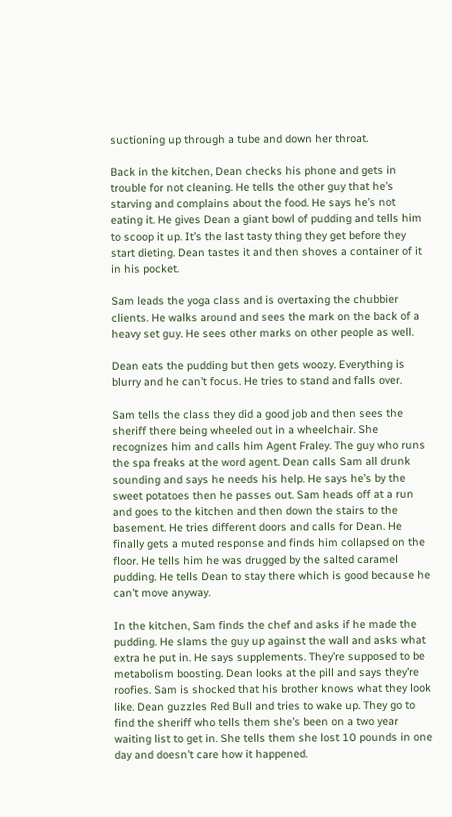suctioning up through a tube and down her throat.

Back in the kitchen, Dean checks his phone and gets in trouble for not cleaning. He tells the other guy that he’s starving and complains about the food. He says he’s not eating it. He gives Dean a giant bowl of pudding and tells him to scoop it up. It’s the last tasty thing they get before they start dieting. Dean tastes it and then shoves a container of it in his pocket.

Sam leads the yoga class and is overtaxing the chubbier clients. He walks around and sees the mark on the back of a heavy set guy. He sees other marks on other people as well.

Dean eats the pudding but then gets woozy. Everything is blurry and he can’t focus. He tries to stand and falls over.

Sam tells the class they did a good job and then sees the sheriff there being wheeled out in a wheelchair. She recognizes him and calls him Agent Fraley. The guy who runs the spa freaks at the word agent. Dean calls Sam all drunk sounding and says he needs his help. He says he’s by the sweet potatoes then he passes out. Sam heads off at a run and goes to the kitchen and then down the stairs to the basement. He tries different doors and calls for Dean. He finally gets a muted response and finds him collapsed on the floor. He tells him he was drugged by the salted caramel pudding. He tells Dean to stay there which is good because he can’t move anyway.

In the kitchen, Sam finds the chef and asks if he made the pudding. He slams the guy up against the wall and asks what extra he put in. He says supplements. They’re supposed to be metabolism boosting. Dean looks at the pill and says they’re roofies. Sam is shocked that his brother knows what they look like. Dean guzzles Red Bull and tries to wake up. They go to find the sheriff who tells them she’s been on a two year waiting list to get in. She tells them she lost 10 pounds in one day and doesn’t care how it happened.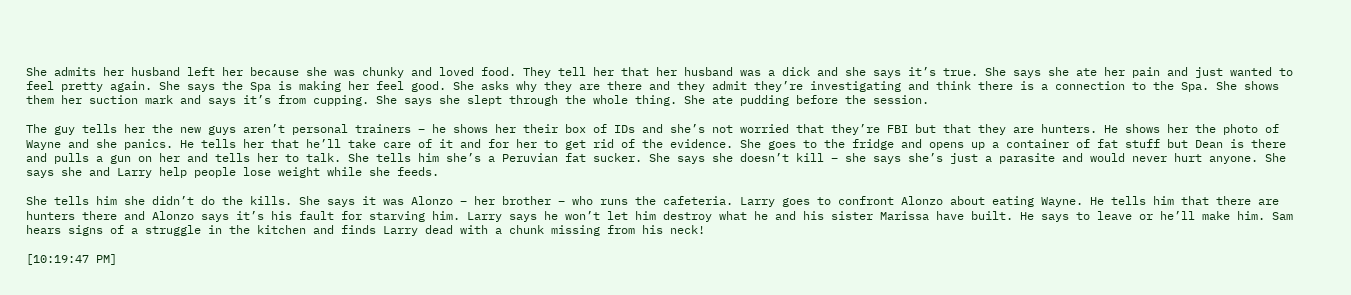She admits her husband left her because she was chunky and loved food. They tell her that her husband was a dick and she says it’s true. She says she ate her pain and just wanted to feel pretty again. She says the Spa is making her feel good. She asks why they are there and they admit they’re investigating and think there is a connection to the Spa. She shows them her suction mark and says it’s from cupping. She says she slept through the whole thing. She ate pudding before the session.

The guy tells her the new guys aren’t personal trainers – he shows her their box of IDs and she’s not worried that they’re FBI but that they are hunters. He shows her the photo of Wayne and she panics. He tells her that he’ll take care of it and for her to get rid of the evidence. She goes to the fridge and opens up a container of fat stuff but Dean is there and pulls a gun on her and tells her to talk. She tells him she’s a Peruvian fat sucker. She says she doesn’t kill – she says she’s just a parasite and would never hurt anyone. She says she and Larry help people lose weight while she feeds.

She tells him she didn’t do the kills. She says it was Alonzo – her brother – who runs the cafeteria. Larry goes to confront Alonzo about eating Wayne. He tells him that there are hunters there and Alonzo says it’s his fault for starving him. Larry says he won’t let him destroy what he and his sister Marissa have built. He says to leave or he’ll make him. Sam hears signs of a struggle in the kitchen and finds Larry dead with a chunk missing from his neck!

[10:19:47 PM]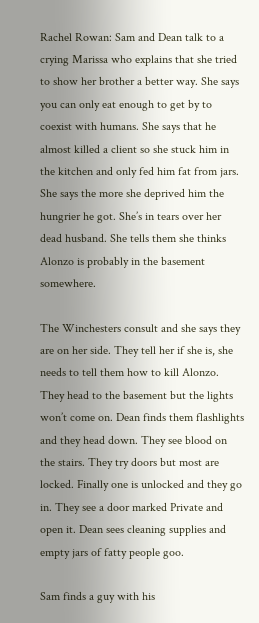Rachel Rowan: Sam and Dean talk to a crying Marissa who explains that she tried to show her brother a better way. She says you can only eat enough to get by to coexist with humans. She says that he almost killed a client so she stuck him in the kitchen and only fed him fat from jars. She says the more she deprived him the hungrier he got. She’s in tears over her dead husband. She tells them she thinks Alonzo is probably in the basement somewhere.

The Winchesters consult and she says they are on her side. They tell her if she is, she needs to tell them how to kill Alonzo. They head to the basement but the lights won’t come on. Dean finds them flashlights and they head down. They see blood on the stairs. They try doors but most are locked. Finally one is unlocked and they go in. They see a door marked Private and open it. Dean sees cleaning supplies and empty jars of fatty people goo.

Sam finds a guy with his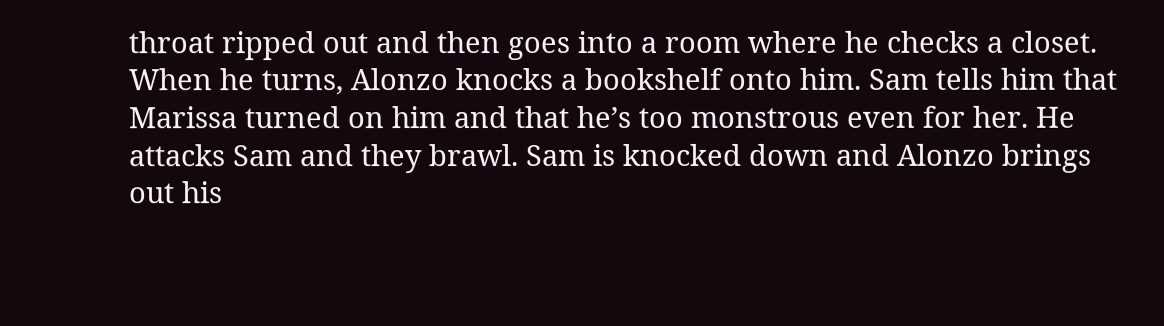throat ripped out and then goes into a room where he checks a closet. When he turns, Alonzo knocks a bookshelf onto him. Sam tells him that Marissa turned on him and that he’s too monstrous even for her. He attacks Sam and they brawl. Sam is knocked down and Alonzo brings out his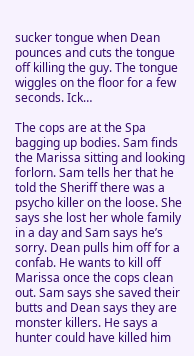sucker tongue when Dean pounces and cuts the tongue off killing the guy. The tongue wiggles on the floor for a few seconds. Ick…

The cops are at the Spa bagging up bodies. Sam finds the Marissa sitting and looking forlorn. Sam tells her that he told the Sheriff there was a psycho killer on the loose. She says she lost her whole family in a day and Sam says he’s sorry. Dean pulls him off for a confab. He wants to kill off Marissa once the cops clean out. Sam says she saved their butts and Dean says they are monster killers. He says a hunter could have killed him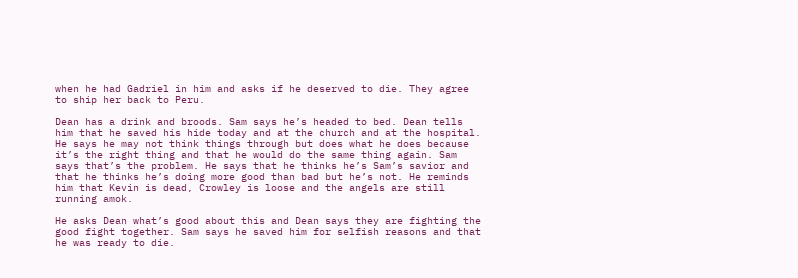when he had Gadriel in him and asks if he deserved to die. They agree to ship her back to Peru.

Dean has a drink and broods. Sam says he’s headed to bed. Dean tells him that he saved his hide today and at the church and at the hospital. He says he may not think things through but does what he does because it’s the right thing and that he would do the same thing again. Sam says that’s the problem. He says that he thinks he’s Sam’s savior and that he thinks he’s doing more good than bad but he’s not. He reminds him that Kevin is dead, Crowley is loose and the angels are still running amok.

He asks Dean what’s good about this and Dean says they are fighting the good fight together. Sam says he saved him for selfish reasons and that he was ready to die.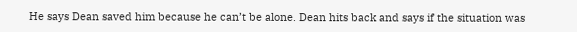He says Dean saved him because he can’t be alone. Dean hits back and says if the situation was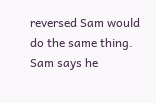reversed Sam would do the same thing. Sam says he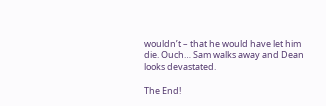wouldn’t – that he would have let him die. Ouch… Sam walks away and Dean looks devastated.

The End!